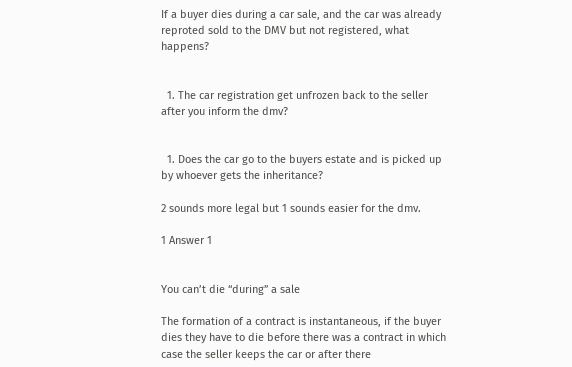If a buyer dies during a car sale, and the car was already reproted sold to the DMV but not registered, what happens?


  1. The car registration get unfrozen back to the seller after you inform the dmv?


  1. Does the car go to the buyers estate and is picked up by whoever gets the inheritance?

2 sounds more legal but 1 sounds easier for the dmv.

1 Answer 1


You can’t die “during” a sale

The formation of a contract is instantaneous, if the buyer dies they have to die before there was a contract in which case the seller keeps the car or after there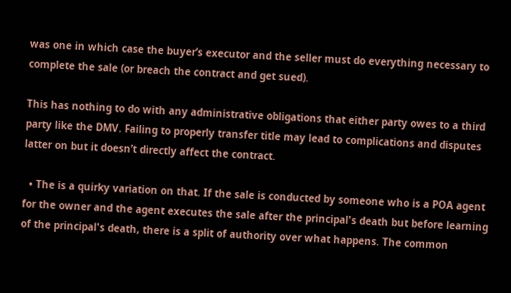was one in which case the buyer’s executor and the seller must do everything necessary to complete the sale (or breach the contract and get sued).

This has nothing to do with any administrative obligations that either party owes to a third party like the DMV. Failing to properly transfer title may lead to complications and disputes latter on but it doesn’t directly affect the contract.

  • The is a quirky variation on that. If the sale is conducted by someone who is a POA agent for the owner and the agent executes the sale after the principal's death but before learning of the principal's death, there is a split of authority over what happens. The common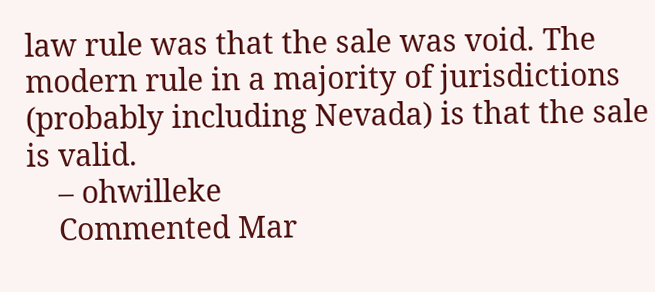law rule was that the sale was void. The modern rule in a majority of jurisdictions (probably including Nevada) is that the sale is valid.
    – ohwilleke
    Commented Mar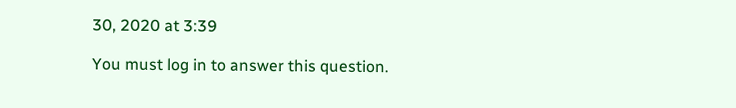30, 2020 at 3:39

You must log in to answer this question.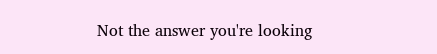Not the answer you're looking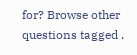for? Browse other questions tagged .